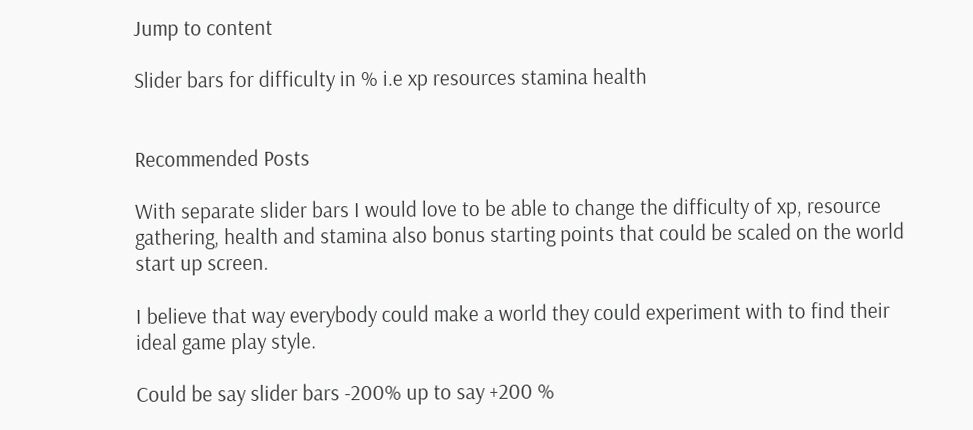Jump to content

Slider bars for difficulty in % i.e xp resources stamina health


Recommended Posts

With separate slider bars I would love to be able to change the difficulty of xp, resource gathering, health and stamina also bonus starting points that could be scaled on the world start up screen.

I believe that way everybody could make a world they could experiment with to find their ideal game play style.

Could be say slider bars -200% up to say +200 %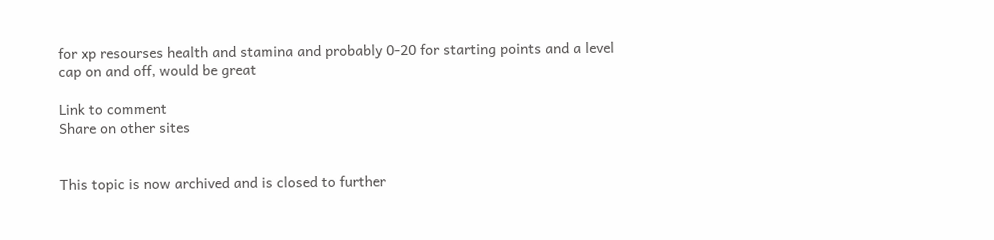for xp resourses health and stamina and probably 0-20 for starting points and a level cap on and off, would be great

Link to comment
Share on other sites


This topic is now archived and is closed to further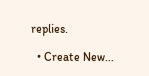replies.

  • Create New...